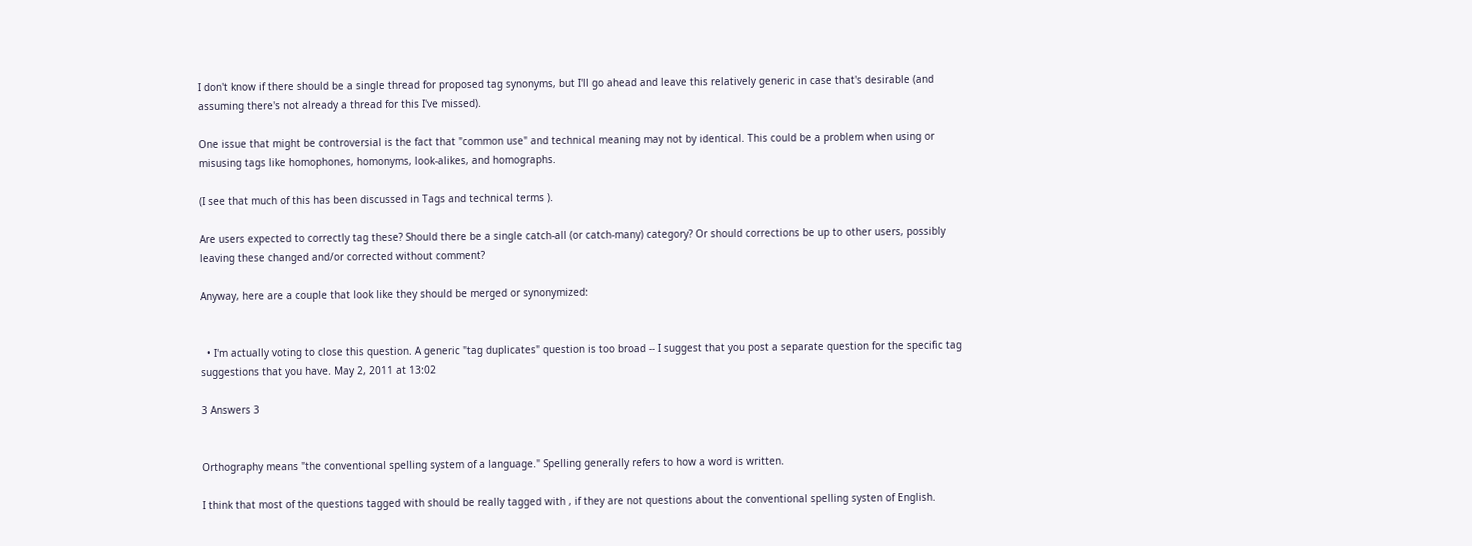I don't know if there should be a single thread for proposed tag synonyms, but I'll go ahead and leave this relatively generic in case that's desirable (and assuming there's not already a thread for this I've missed).

One issue that might be controversial is the fact that "common use" and technical meaning may not by identical. This could be a problem when using or misusing tags like homophones, homonyms, look-alikes, and homographs.

(I see that much of this has been discussed in Tags and technical terms ).

Are users expected to correctly tag these? Should there be a single catch-all (or catch-many) category? Or should corrections be up to other users, possibly leaving these changed and/or corrected without comment?

Anyway, here are a couple that look like they should be merged or synonymized:


  • I'm actually voting to close this question. A generic "tag duplicates" question is too broad -- I suggest that you post a separate question for the specific tag suggestions that you have. May 2, 2011 at 13:02

3 Answers 3


Orthography means "the conventional spelling system of a language." Spelling generally refers to how a word is written.

I think that most of the questions tagged with should be really tagged with , if they are not questions about the conventional spelling systen of English.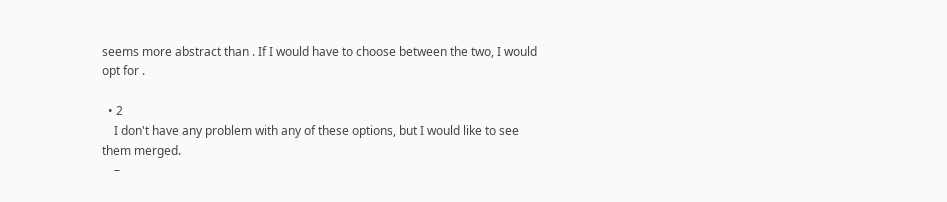seems more abstract than . If I would have to choose between the two, I would opt for .

  • 2
    I don't have any problem with any of these options, but I would like to see them merged.
    –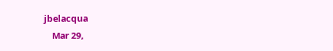jbelacqua
    Mar 29,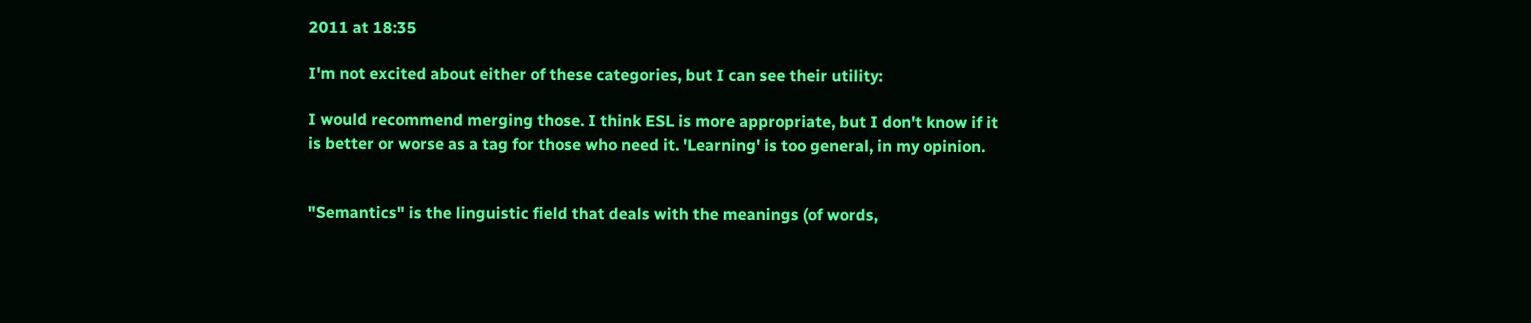2011 at 18:35

I'm not excited about either of these categories, but I can see their utility:

I would recommend merging those. I think ESL is more appropriate, but I don't know if it is better or worse as a tag for those who need it. 'Learning' is too general, in my opinion.


"Semantics" is the linguistic field that deals with the meanings (of words,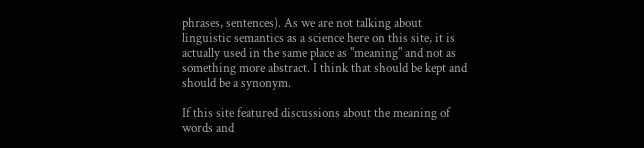phrases, sentences). As we are not talking about linguistic semantics as a science here on this site, it is actually used in the same place as "meaning" and not as something more abstract. I think that should be kept and should be a synonym.

If this site featured discussions about the meaning of words and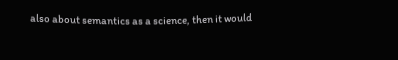also about semantics as a science, then it would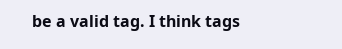be a valid tag. I think tags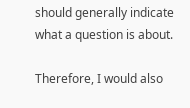should generally indicate what a question is about.

Therefore, I would also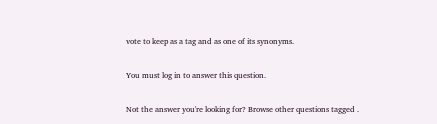vote to keep as a tag and as one of its synonyms.

You must log in to answer this question.

Not the answer you're looking for? Browse other questions tagged .